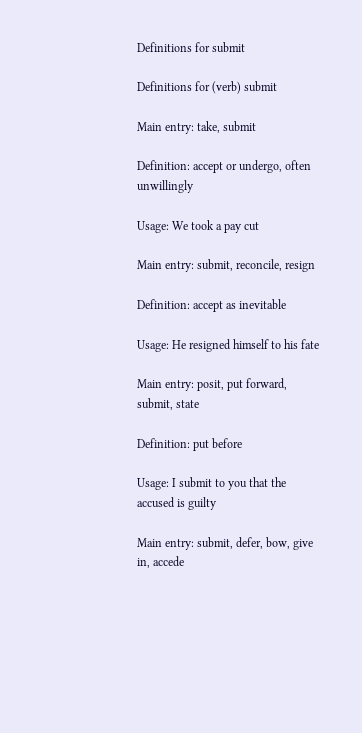Definitions for submit

Definitions for (verb) submit

Main entry: take, submit

Definition: accept or undergo, often unwillingly

Usage: We took a pay cut

Main entry: submit, reconcile, resign

Definition: accept as inevitable

Usage: He resigned himself to his fate

Main entry: posit, put forward, submit, state

Definition: put before

Usage: I submit to you that the accused is guilty

Main entry: submit, defer, bow, give in, accede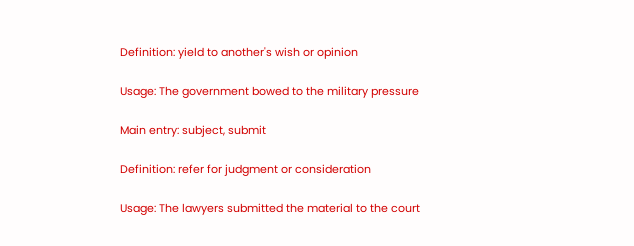Definition: yield to another's wish or opinion

Usage: The government bowed to the military pressure

Main entry: subject, submit

Definition: refer for judgment or consideration

Usage: The lawyers submitted the material to the court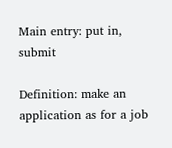Main entry: put in, submit

Definition: make an application as for a job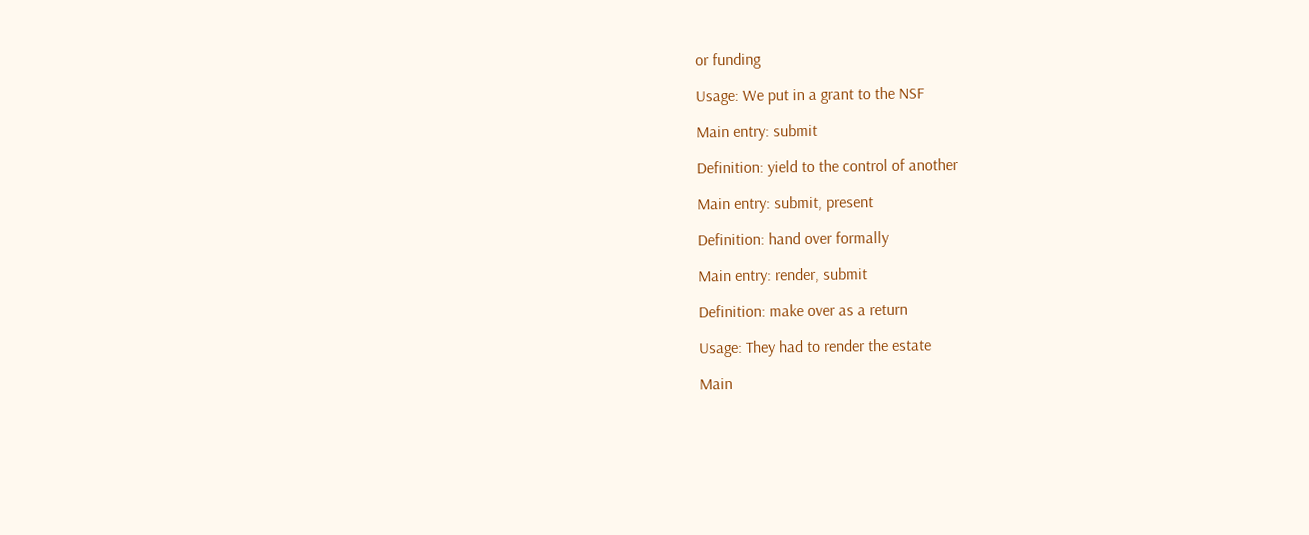or funding

Usage: We put in a grant to the NSF

Main entry: submit

Definition: yield to the control of another

Main entry: submit, present

Definition: hand over formally

Main entry: render, submit

Definition: make over as a return

Usage: They had to render the estate

Main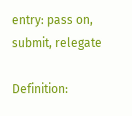entry: pass on, submit, relegate

Definition: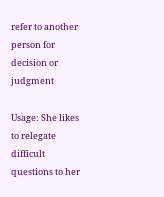refer to another person for decision or judgment

Usage: She likes to relegate difficult questions to her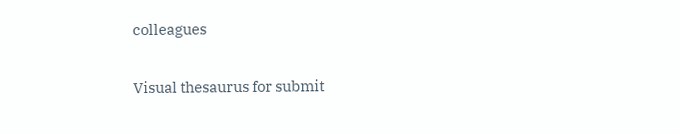colleagues

Visual thesaurus for submit